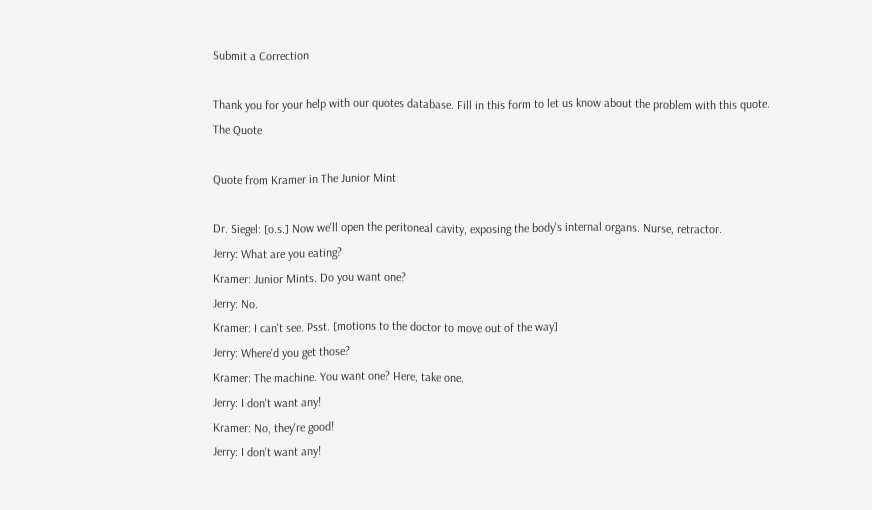Submit a Correction

Thank you for your help with our quotes database. Fill in this form to let us know about the problem with this quote.
The Quote

Quote from Kramer in The Junior Mint

Dr. Siegel: [o.s.] Now we'll open the peritoneal cavity, exposing the body's internal organs. Nurse, retractor.
Jerry: What are you eating?
Kramer: Junior Mints. Do you want one?
Jerry: No.
Kramer: I can't see. Psst. [motions to the doctor to move out of the way]
Jerry: Where'd you get those?
Kramer: The machine. You want one? Here, take one.
Jerry: I don't want any!
Kramer: No, they're good!
Jerry: I don't want any!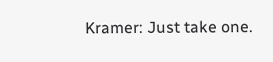Kramer: Just take one.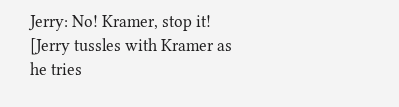Jerry: No! Kramer, stop it!
[Jerry tussles with Kramer as he tries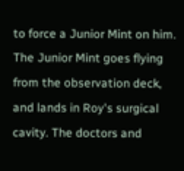to force a Junior Mint on him. The Junior Mint goes flying from the observation deck, and lands in Roy's surgical cavity. The doctors and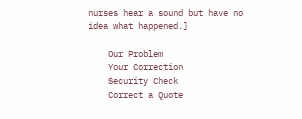nurses hear a sound but have no idea what happened.]

    Our Problem
    Your Correction
    Security Check
    Correct a Quote